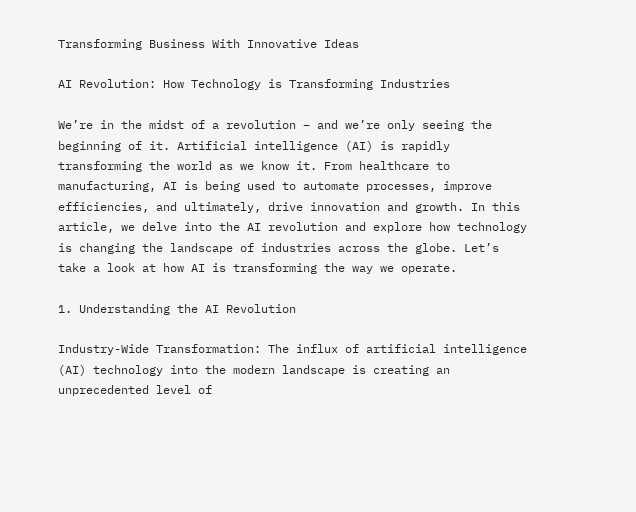Transforming Business With Innovative Ideas

AI Revolution: How Technology is Transforming Industries

We’re in the midst of a revolution – and we’re only seeing the beginning of it. Artificial intelligence (AI) is rapidly transforming the world as we know it. From healthcare to manufacturing, AI is being used to automate processes, improve efficiencies, and ultimately, drive innovation and growth. In this article, we delve into the AI revolution and explore how technology is changing the landscape of industries across the globe. Let’s take a look at how AI is transforming the way we operate.

1. Understanding the AI Revolution

Industry-Wide Transformation: The influx of artificial intelligence (AI) technology into the modern landscape is creating an unprecedented level of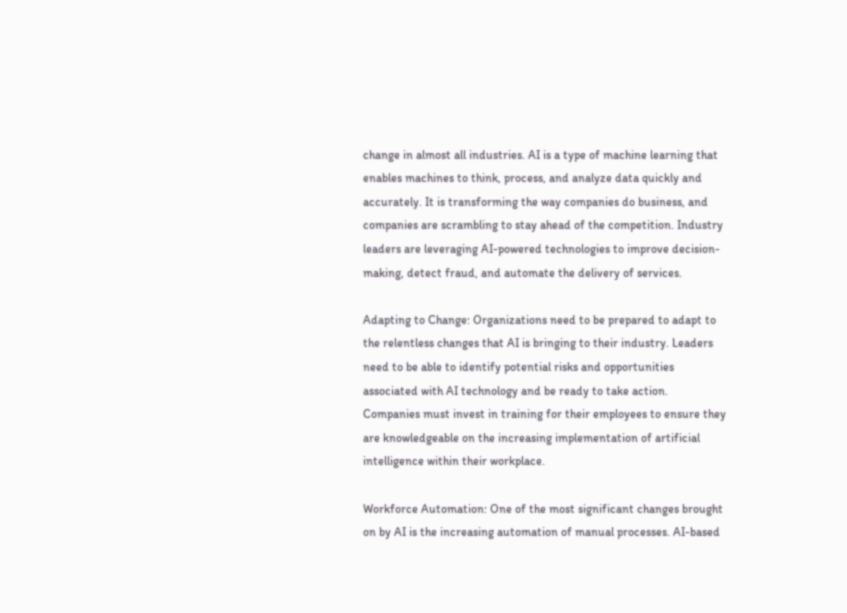change in almost all industries. AI is a type of machine learning that enables machines to think, process, and analyze data quickly and accurately. It is transforming the way companies do business, and companies are scrambling to stay ahead of the competition. Industry leaders are leveraging AI-powered technologies to improve decision-making, detect fraud, and automate the delivery of services.

Adapting to Change: Organizations need to be prepared to adapt to the relentless changes that AI is bringing to their industry. Leaders need to be able to identify potential risks and opportunities associated with AI technology and be ready to take action. Companies must invest in training for their employees to ensure they are knowledgeable on the increasing implementation of artificial intelligence within their workplace.

Workforce Automation: One of the most significant changes brought on by AI is the increasing automation of manual processes. AI-based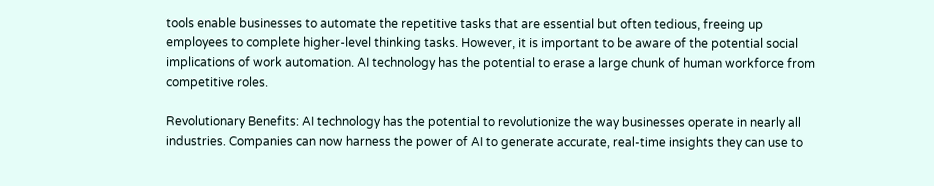tools enable businesses to automate the repetitive tasks that are essential but often tedious, freeing up employees to complete higher-level thinking tasks. However, it is important to be aware of the potential social implications of work automation. AI technology has the potential to erase a large chunk of human workforce from competitive roles.

Revolutionary Benefits: AI technology has the potential to revolutionize the way businesses operate in nearly all industries. Companies can now harness the power of AI to generate accurate, real-time insights they can use to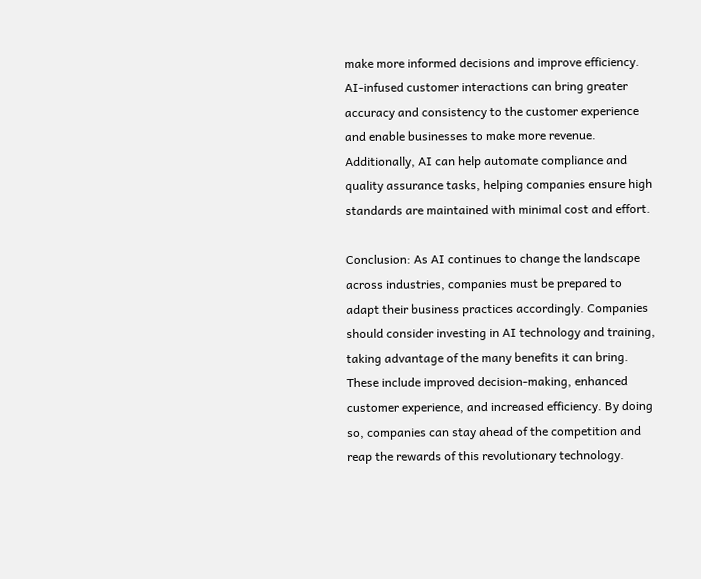make more informed decisions and improve efficiency. AI-infused customer interactions can bring greater accuracy and consistency to the customer experience and enable businesses to make more revenue. Additionally, AI can help automate compliance and quality assurance tasks, helping companies ensure high standards are maintained with minimal cost and effort.

Conclusion: As AI continues to change the landscape across industries, companies must be prepared to adapt their business practices accordingly. Companies should consider investing in AI technology and training, taking advantage of the many benefits it can bring. These include improved decision-making, enhanced customer experience, and increased efficiency. By doing so, companies can stay ahead of the competition and reap the rewards of this revolutionary technology.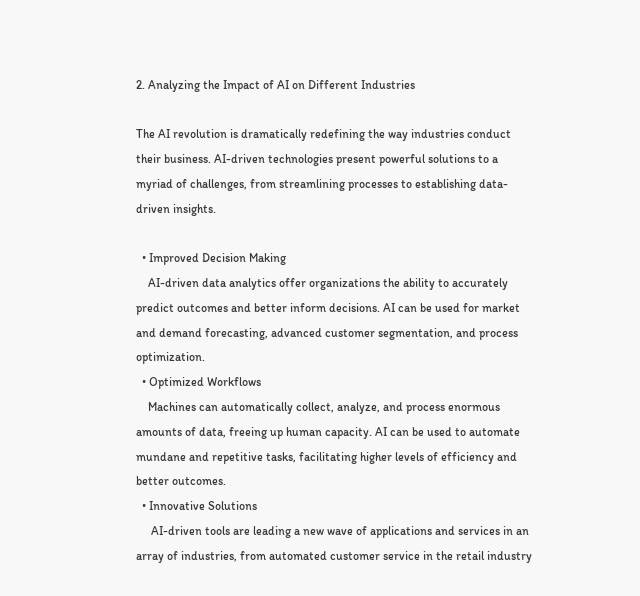2. Analyzing the Impact of AI on Different Industries

The AI revolution is dramatically redefining the way industries conduct their business. AI-driven technologies present powerful solutions to a myriad of challenges, from streamlining processes to establishing data-driven insights.

  • Improved Decision Making
    AI-driven data analytics offer organizations the ability to accurately predict outcomes and better inform decisions. AI can be used for market and demand forecasting, advanced customer segmentation, and process optimization.
  • Optimized Workflows
    Machines can automatically collect, analyze, and process enormous amounts of data, freeing up human capacity. AI can be used to automate mundane and repetitive tasks, facilitating higher levels of efficiency and better outcomes.
  • Innovative Solutions
     AI-driven tools are leading a new wave of applications and services in an array of industries, from automated customer service in the retail industry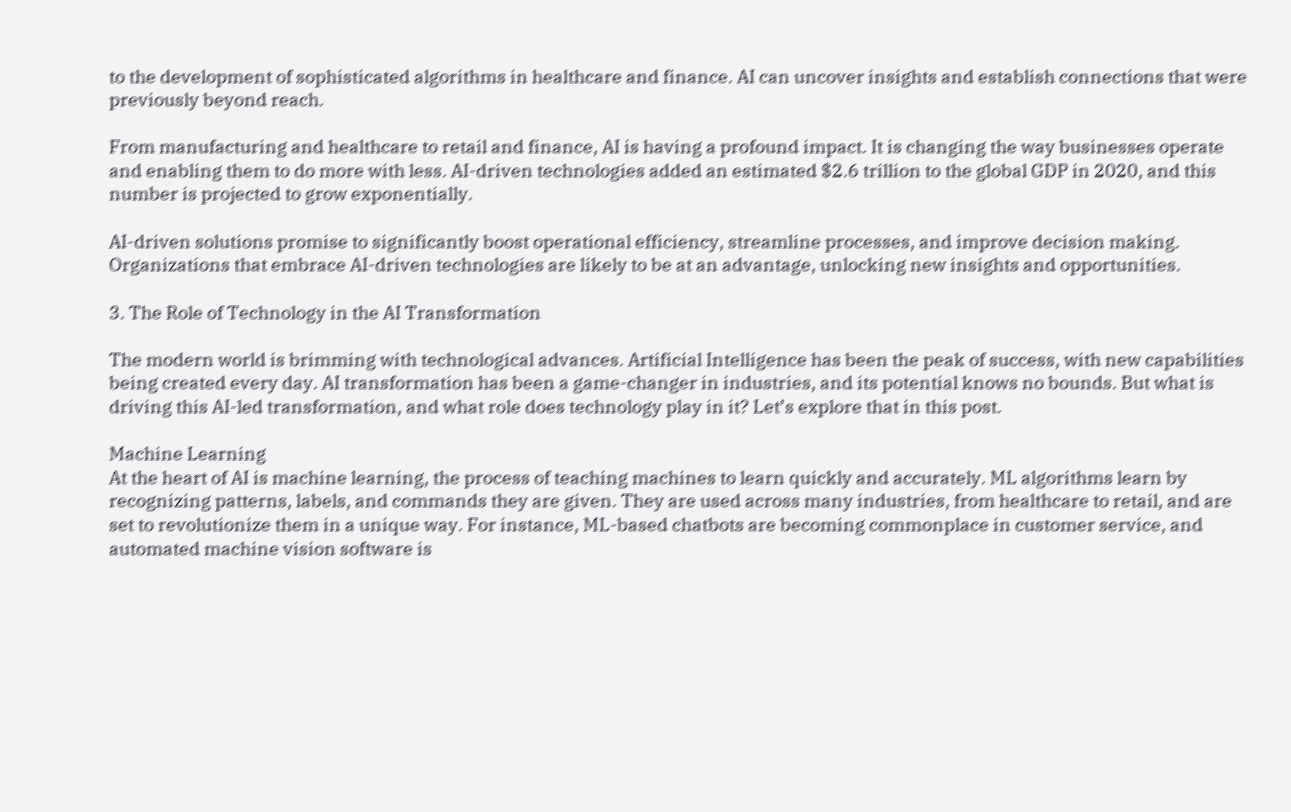to the development of sophisticated algorithms in healthcare and finance. AI can uncover insights and establish connections that were previously beyond reach.

From manufacturing and healthcare to retail and finance, AI is having a profound impact. It is changing the way businesses operate and enabling them to do more with less. AI-driven technologies added an estimated $2.6 trillion to the global GDP in 2020, and this number is projected to grow exponentially.

AI-driven solutions promise to significantly boost operational efficiency, streamline processes, and improve decision making. Organizations that embrace AI-driven technologies are likely to be at an advantage, unlocking new insights and opportunities.

3. The Role of Technology in the AI Transformation

The modern world is brimming with technological advances. Artificial Intelligence has been the peak of success, with new capabilities being created every day. AI transformation has been a game-changer in industries, and its potential knows no bounds. But what is driving this AI-led transformation, and what role does technology play in it? Let’s explore that in this post.

Machine Learning
At the heart of AI is machine learning, the process of teaching machines to learn quickly and accurately. ML algorithms learn by recognizing patterns, labels, and commands they are given. They are used across many industries, from healthcare to retail, and are set to revolutionize them in a unique way. For instance, ML-based chatbots are becoming commonplace in customer service, and automated machine vision software is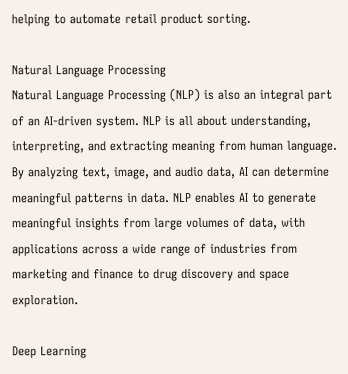helping to automate retail product sorting.

Natural Language Processing
Natural Language Processing (NLP) is also an integral part of an AI-driven system. NLP is all about understanding, interpreting, and extracting meaning from human language. By analyzing text, image, and audio data, AI can determine meaningful patterns in data. NLP enables AI to generate meaningful insights from large volumes of data, with applications across a wide range of industries from marketing and finance to drug discovery and space exploration.

Deep Learning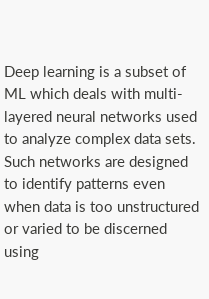Deep learning is a subset of ML which deals with multi-layered neural networks used to analyze complex data sets. Such networks are designed to identify patterns even when data is too unstructured or varied to be discerned using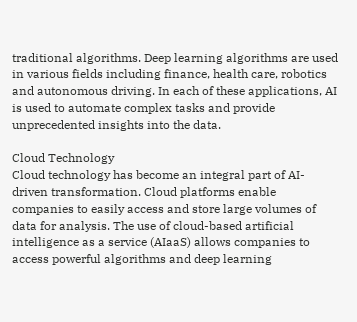traditional algorithms. Deep learning algorithms are used in various fields including finance, health care, robotics and autonomous driving. In each of these applications, AI is used to automate complex tasks and provide unprecedented insights into the data.

Cloud Technology
Cloud technology has become an integral part of AI-driven transformation. Cloud platforms enable companies to easily access and store large volumes of data for analysis. The use of cloud-based artificial intelligence as a service (AIaaS) allows companies to access powerful algorithms and deep learning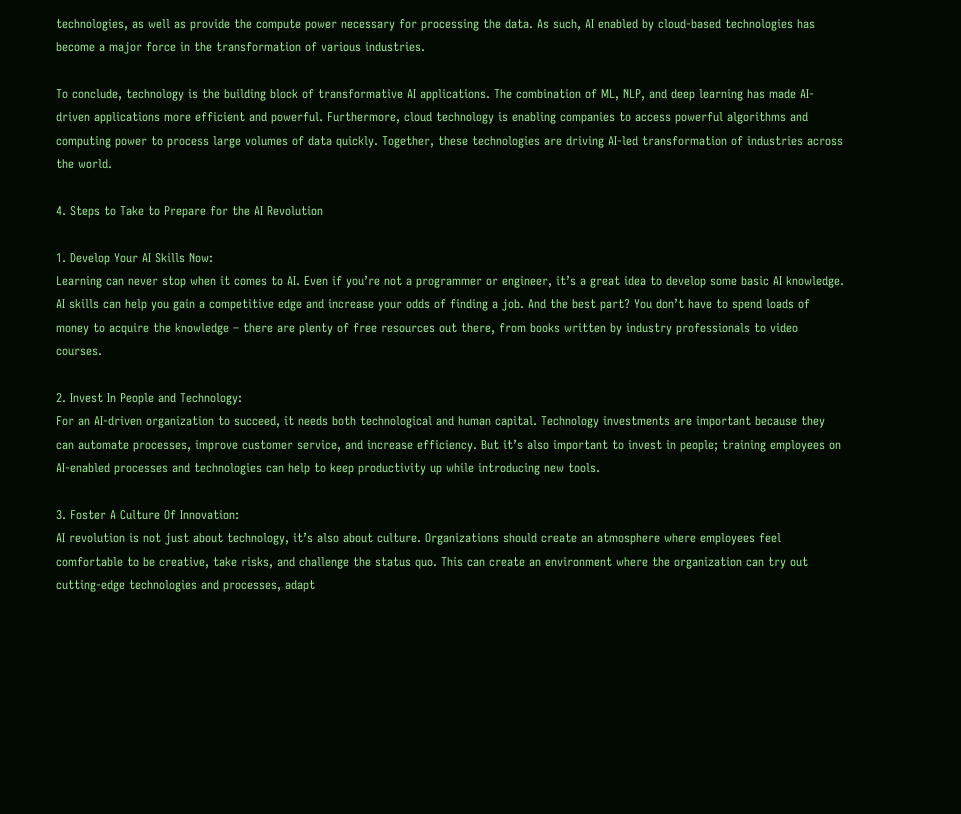technologies, as well as provide the compute power necessary for processing the data. As such, AI enabled by cloud-based technologies has become a major force in the transformation of various industries.

To conclude, technology is the building block of transformative AI applications. The combination of ML, NLP, and deep learning has made AI-driven applications more efficient and powerful. Furthermore, cloud technology is enabling companies to access powerful algorithms and computing power to process large volumes of data quickly. Together, these technologies are driving AI-led transformation of industries across the world.

4. Steps to Take to Prepare for the AI Revolution

1. Develop Your AI Skills Now:
Learning can never stop when it comes to AI. Even if you’re not a programmer or engineer, it’s a great idea to develop some basic AI knowledge. AI skills can help you gain a competitive edge and increase your odds of finding a job. And the best part? You don’t have to spend loads of money to acquire the knowledge – there are plenty of free resources out there, from books written by industry professionals to video courses.

2. Invest In People and Technology:
For an AI-driven organization to succeed, it needs both technological and human capital. Technology investments are important because they can automate processes, improve customer service, and increase efficiency. But it’s also important to invest in people; training employees on AI-enabled processes and technologies can help to keep productivity up while introducing new tools.

3. Foster A Culture Of Innovation:
AI revolution is not just about technology, it’s also about culture. Organizations should create an atmosphere where employees feel comfortable to be creative, take risks, and challenge the status quo. This can create an environment where the organization can try out cutting-edge technologies and processes, adapt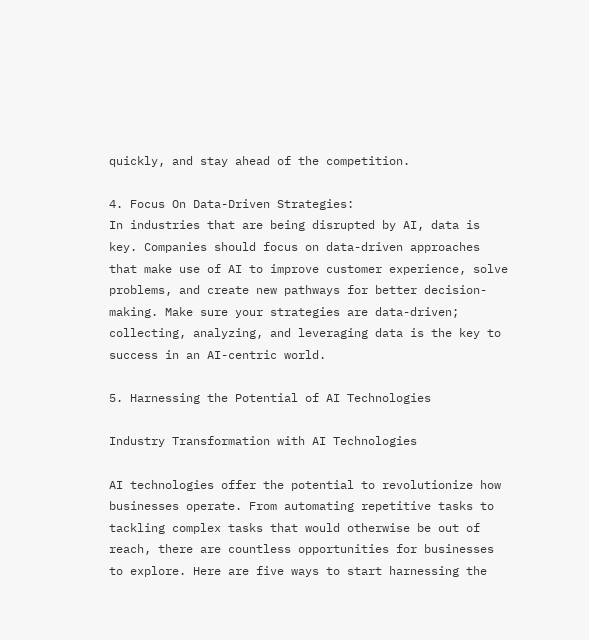quickly, and stay ahead of the competition.

4. Focus On Data-Driven Strategies:
In industries that are being disrupted by AI, data is key. Companies should focus on data-driven approaches that make use of AI to improve customer experience, solve problems, and create new pathways for better decision-making. Make sure your strategies are data-driven; collecting, analyzing, and leveraging data is the key to success in an AI-centric world.

5. Harnessing the Potential of AI Technologies

Industry Transformation with AI Technologies

AI technologies offer the potential to revolutionize how businesses operate. From automating repetitive tasks to tackling complex tasks that would otherwise be out of reach, there are countless opportunities for businesses to explore. Here are five ways to start harnessing the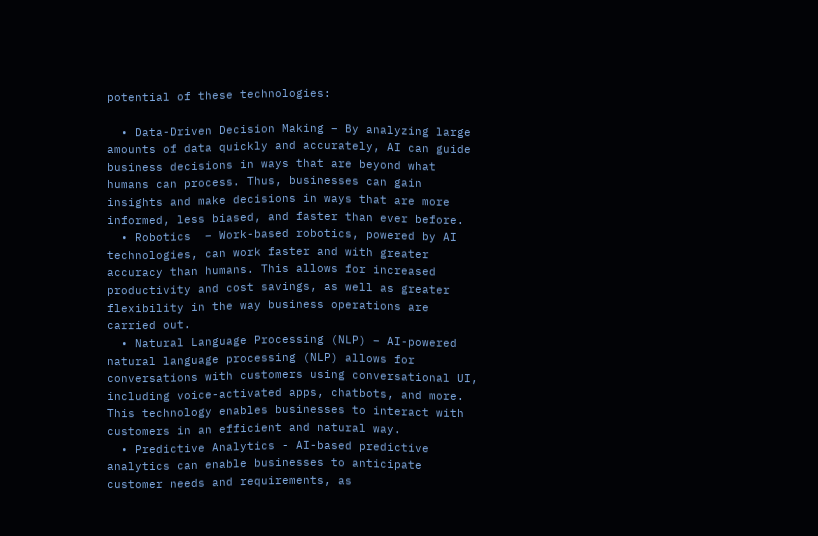potential of these technologies:

  • Data-Driven Decision Making – By analyzing large amounts of data quickly and accurately, AI can guide business decisions in ways that are beyond what humans can process. Thus, businesses can gain insights and make decisions in ways that are more informed, less biased, and faster than ever before.
  • Robotics  – Work-based robotics, powered by AI technologies, can work faster and with greater accuracy than humans. This allows for increased productivity and cost savings, as well as greater flexibility in the way business operations are carried out.
  • Natural Language Processing (NLP) – AI-powered natural language processing (NLP) allows for conversations with customers using conversational UI, including voice-activated apps, chatbots, and more. This technology enables businesses to interact with customers in an efficient and natural way.
  • Predictive Analytics - AI-based predictive analytics can enable businesses to anticipate customer needs and requirements, as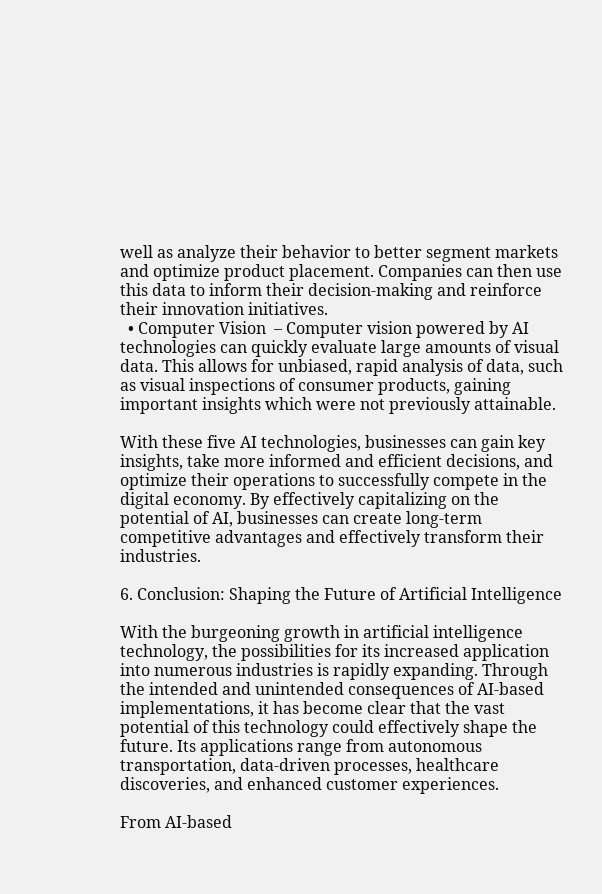well as analyze their behavior to better segment markets and optimize product placement. Companies can then use this data to inform their decision-making and reinforce their innovation initiatives.
  • Computer Vision  – Computer vision powered by AI technologies can quickly evaluate large amounts of visual data. This allows for unbiased, rapid analysis of data, such as visual inspections of consumer products, gaining important insights which were not previously attainable.

With these five AI technologies, businesses can gain key insights, take more informed and efficient decisions, and optimize their operations to successfully compete in the digital economy. By effectively capitalizing on the potential of AI, businesses can create long-term competitive advantages and effectively transform their industries.

6. Conclusion: Shaping the Future of Artificial Intelligence

With the burgeoning growth in artificial intelligence technology, the possibilities for its increased application into numerous industries is rapidly expanding. Through the intended and unintended consequences of AI-based implementations, it has become clear that the vast potential of this technology could effectively shape the future. Its applications range from autonomous transportation, data-driven processes, healthcare discoveries, and enhanced customer experiences.

From AI-based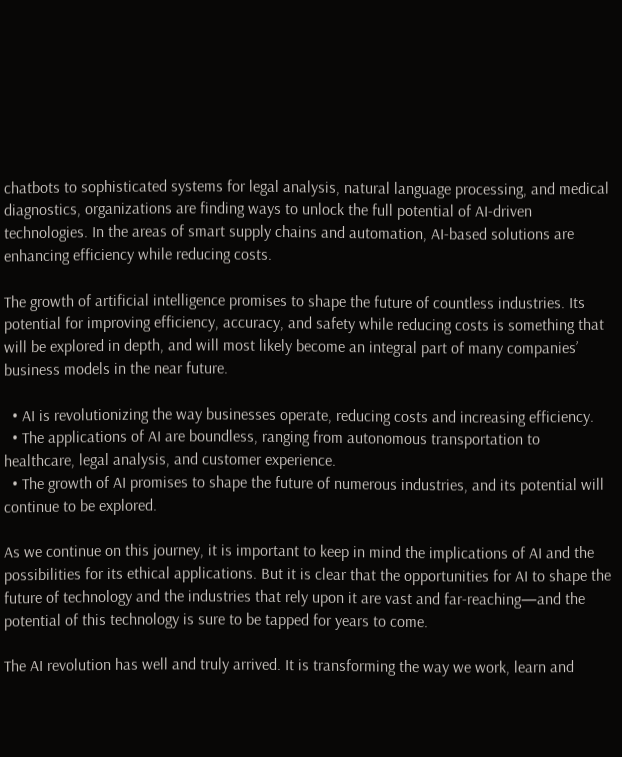chatbots to sophisticated systems for legal analysis, natural language processing, and medical diagnostics, organizations are finding ways to unlock the full potential of AI-driven technologies. In the areas of smart supply chains and automation, AI-based solutions are enhancing efficiency while reducing costs.

The growth of artificial intelligence promises to shape the future of countless industries. Its potential for improving efficiency, accuracy, and safety while reducing costs is something that will be explored in depth, and will most likely become an integral part of many companies’ business models in the near future.

  • AI is revolutionizing the way businesses operate, reducing costs and increasing efficiency.
  • The applications of AI are boundless, ranging from autonomous transportation to healthcare, legal analysis, and customer experience.
  • The growth of AI promises to shape the future of numerous industries, and its potential will continue to be explored.

As we continue on this journey, it is important to keep in mind the implications of AI and the possibilities for its ethical applications. But it is clear that the opportunities for AI to shape the future of technology and the industries that rely upon it are vast and far-reaching—and the potential of this technology is sure to be tapped for years to come.

The AI revolution has well and truly arrived. It is transforming the way we work, learn and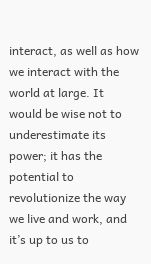interact, as well as how we interact with the world at large. It would be wise not to underestimate its power; it has the potential to revolutionize the way we live and work, and it’s up to us to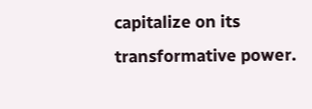capitalize on its transformative power.